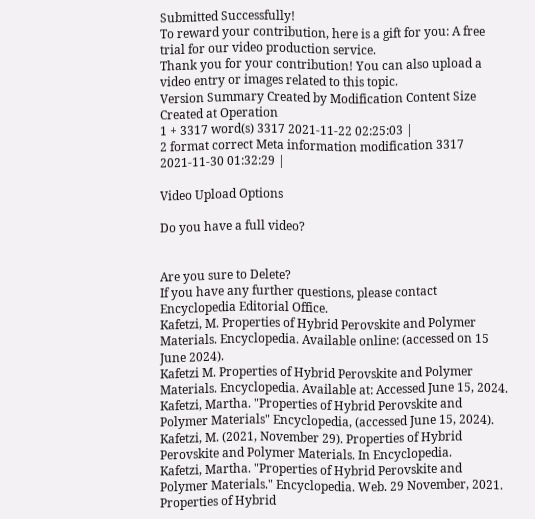Submitted Successfully!
To reward your contribution, here is a gift for you: A free trial for our video production service.
Thank you for your contribution! You can also upload a video entry or images related to this topic.
Version Summary Created by Modification Content Size Created at Operation
1 + 3317 word(s) 3317 2021-11-22 02:25:03 |
2 format correct Meta information modification 3317 2021-11-30 01:32:29 |

Video Upload Options

Do you have a full video?


Are you sure to Delete?
If you have any further questions, please contact Encyclopedia Editorial Office.
Kafetzi, M. Properties of Hybrid Perovskite and Polymer Materials. Encyclopedia. Available online: (accessed on 15 June 2024).
Kafetzi M. Properties of Hybrid Perovskite and Polymer Materials. Encyclopedia. Available at: Accessed June 15, 2024.
Kafetzi, Martha. "Properties of Hybrid Perovskite and Polymer Materials" Encyclopedia, (accessed June 15, 2024).
Kafetzi, M. (2021, November 29). Properties of Hybrid Perovskite and Polymer Materials. In Encyclopedia.
Kafetzi, Martha. "Properties of Hybrid Perovskite and Polymer Materials." Encyclopedia. Web. 29 November, 2021.
Properties of Hybrid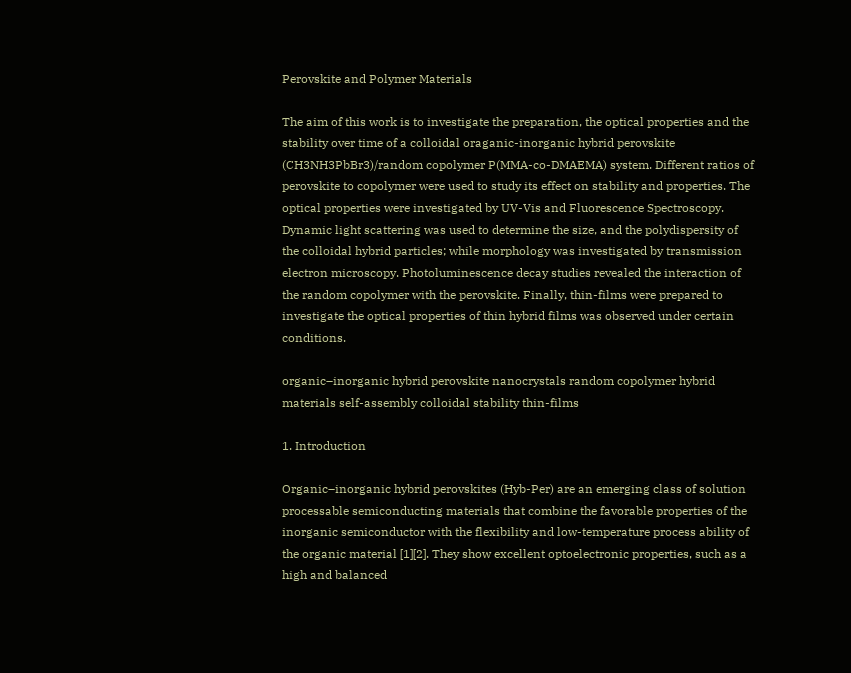Perovskite and Polymer Materials

The aim of this work is to investigate the preparation, the optical properties and the stability over time of a colloidal oraganic-inorganic hybrid perovskite (CH3NH3PbBr3)/random copolymer P(MMA-co-DMAEMA) system. Different ratios of perovskite to copolymer were used to study its effect on stability and properties. The optical properties were investigated by UV-Vis and Fluorescence Spectroscopy. Dynamic light scattering was used to determine the size, and the polydispersity of the colloidal hybrid particles; while morphology was investigated by transmission electron microscopy. Photoluminescence decay studies revealed the interaction of the random copolymer with the perovskite. Finally, thin-films were prepared to investigate the optical properties of thin hybrid films was observed under certain conditions.

organic–inorganic hybrid perovskite nanocrystals random copolymer hybrid materials self-assembly colloidal stability thin-films

1. Introduction

Organic–inorganic hybrid perovskites (Hyb-Per) are an emerging class of solution processable semiconducting materials that combine the favorable properties of the inorganic semiconductor with the flexibility and low-temperature process ability of the organic material [1][2]. They show excellent optoelectronic properties, such as a high and balanced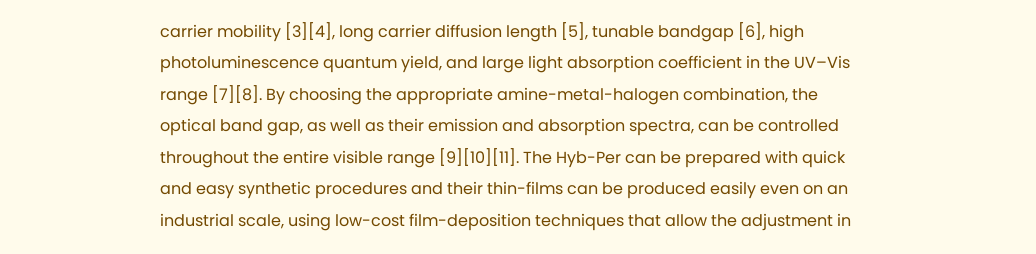carrier mobility [3][4], long carrier diffusion length [5], tunable bandgap [6], high photoluminescence quantum yield, and large light absorption coefficient in the UV–Vis range [7][8]. By choosing the appropriate amine-metal-halogen combination, the optical band gap, as well as their emission and absorption spectra, can be controlled throughout the entire visible range [9][10][11]. The Hyb-Per can be prepared with quick and easy synthetic procedures and their thin-films can be produced easily even on an industrial scale, using low-cost film-deposition techniques that allow the adjustment in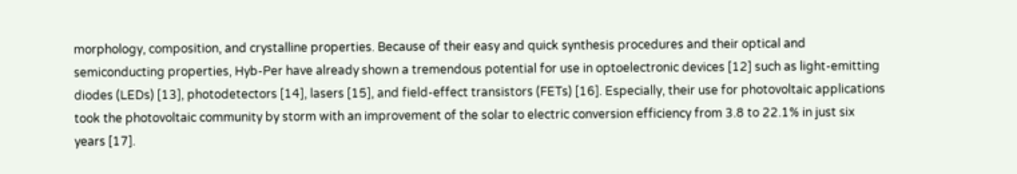morphology, composition, and crystalline properties. Because of their easy and quick synthesis procedures and their optical and semiconducting properties, Hyb-Per have already shown a tremendous potential for use in optoelectronic devices [12] such as light-emitting diodes (LEDs) [13], photodetectors [14], lasers [15], and field-effect transistors (FETs) [16]. Especially, their use for photovoltaic applications took the photovoltaic community by storm with an improvement of the solar to electric conversion efficiency from 3.8 to 22.1% in just six years [17].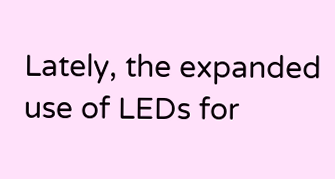Lately, the expanded use of LEDs for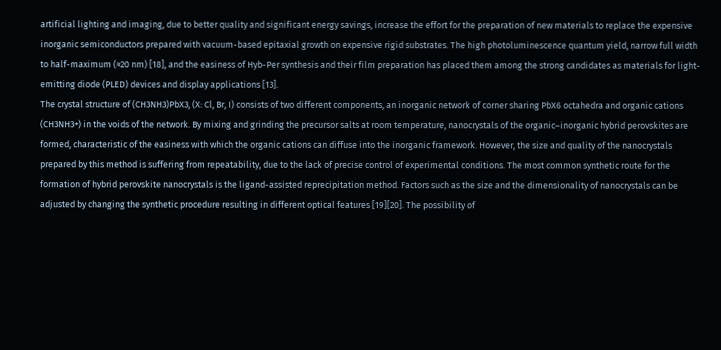artificial lighting and imaging, due to better quality and significant energy savings, increase the effort for the preparation of new materials to replace the expensive inorganic semiconductors prepared with vacuum-based epitaxial growth on expensive rigid substrates. The high photoluminescence quantum yield, narrow full width to half-maximum (≈20 nm) [18], and the easiness of Hyb-Per synthesis and their film preparation has placed them among the strong candidates as materials for light-emitting diode (PLED) devices and display applications [13].
The crystal structure of (CH3NH3)PbX3, (X: Cl, Br, I) consists of two different components, an inorganic network of corner sharing PbX6 octahedra and organic cations (CH3NH3+) in the voids of the network. By mixing and grinding the precursor salts at room temperature, nanocrystals of the organic–inorganic hybrid perovskites are formed, characteristic of the easiness with which the organic cations can diffuse into the inorganic framework. However, the size and quality of the nanocrystals prepared by this method is suffering from repeatability, due to the lack of precise control of experimental conditions. The most common synthetic route for the formation of hybrid perovskite nanocrystals is the ligand-assisted reprecipitation method. Factors such as the size and the dimensionality of nanocrystals can be adjusted by changing the synthetic procedure resulting in different optical features [19][20]. The possibility of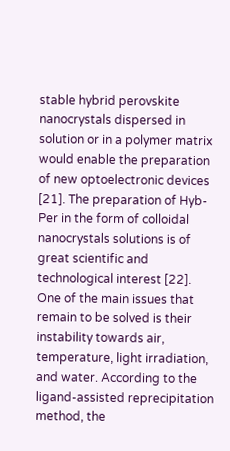stable hybrid perovskite nanocrystals dispersed in solution or in a polymer matrix would enable the preparation of new optoelectronic devices [21]. The preparation of Hyb-Per in the form of colloidal nanocrystals solutions is of great scientific and technological interest [22]. One of the main issues that remain to be solved is their instability towards air, temperature, light irradiation, and water. According to the ligand-assisted reprecipitation method, the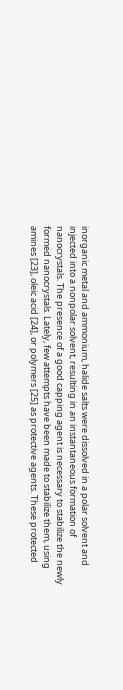inorganic metal and ammonium, halide salts were dissolved in a polar solvent and injected into a nonpolar solvent, resulting in an instantaneous formation of nanocrystals. The presence of a good capping agent is necessary to stabilize the newly formed nanocrystals. Lately, few attempts have been made to stabilize them, using amines [23], oleic acid [24], or polymers [25] as protective agents. These protected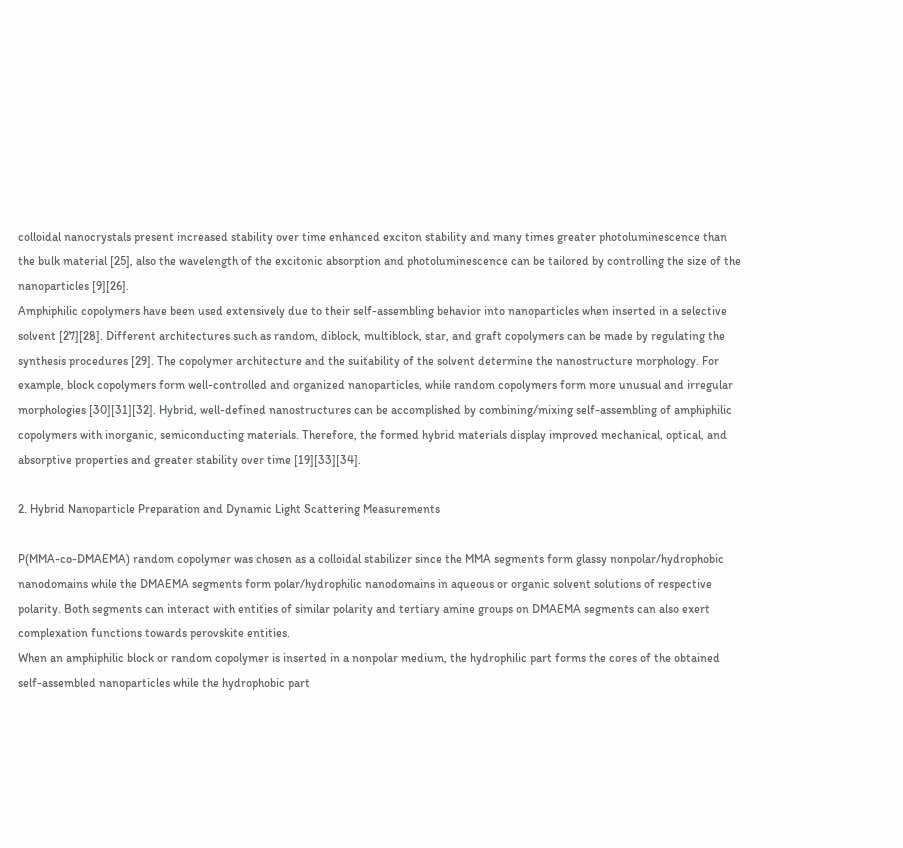colloidal nanocrystals present increased stability over time enhanced exciton stability and many times greater photoluminescence than the bulk material [25], also the wavelength of the excitonic absorption and photoluminescence can be tailored by controlling the size of the nanoparticles [9][26].
Amphiphilic copolymers have been used extensively due to their self-assembling behavior into nanoparticles when inserted in a selective solvent [27][28]. Different architectures such as random, diblock, multiblock, star, and graft copolymers can be made by regulating the synthesis procedures [29]. The copolymer architecture and the suitability of the solvent determine the nanostructure morphology. For example, block copolymers form well-controlled and organized nanoparticles, while random copolymers form more unusual and irregular morphologies [30][31][32]. Hybrid, well-defined nanostructures can be accomplished by combining/mixing self-assembling of amphiphilic copolymers with inorganic, semiconducting materials. Therefore, the formed hybrid materials display improved mechanical, optical, and absorptive properties and greater stability over time [19][33][34].

2. Hybrid Nanoparticle Preparation and Dynamic Light Scattering Measurements

P(MMA-co-DMAEMA) random copolymer was chosen as a colloidal stabilizer since the MMA segments form glassy nonpolar/hydrophobic nanodomains while the DMAEMA segments form polar/hydrophilic nanodomains in aqueous or organic solvent solutions of respective polarity. Both segments can interact with entities of similar polarity and tertiary amine groups on DMAEMA segments can also exert complexation functions towards perovskite entities.
When an amphiphilic block or random copolymer is inserted in a nonpolar medium, the hydrophilic part forms the cores of the obtained self-assembled nanoparticles while the hydrophobic part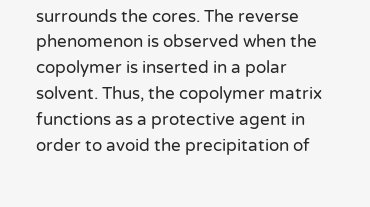surrounds the cores. The reverse phenomenon is observed when the copolymer is inserted in a polar solvent. Thus, the copolymer matrix functions as a protective agent in order to avoid the precipitation of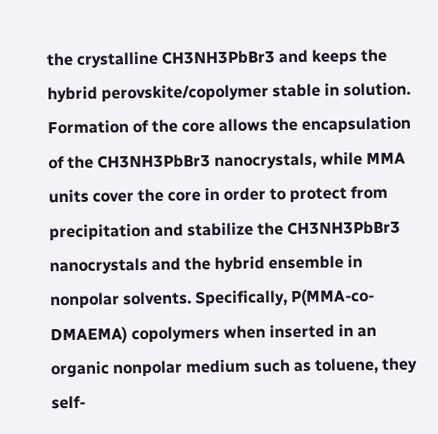the crystalline CH3NH3PbBr3 and keeps the hybrid perovskite/copolymer stable in solution. Formation of the core allows the encapsulation of the CH3NH3PbBr3 nanocrystals, while MMA units cover the core in order to protect from precipitation and stabilize the CH3NH3PbBr3 nanocrystals and the hybrid ensemble in nonpolar solvents. Specifically, P(MMA-co-DMAEMA) copolymers when inserted in an organic nonpolar medium such as toluene, they self-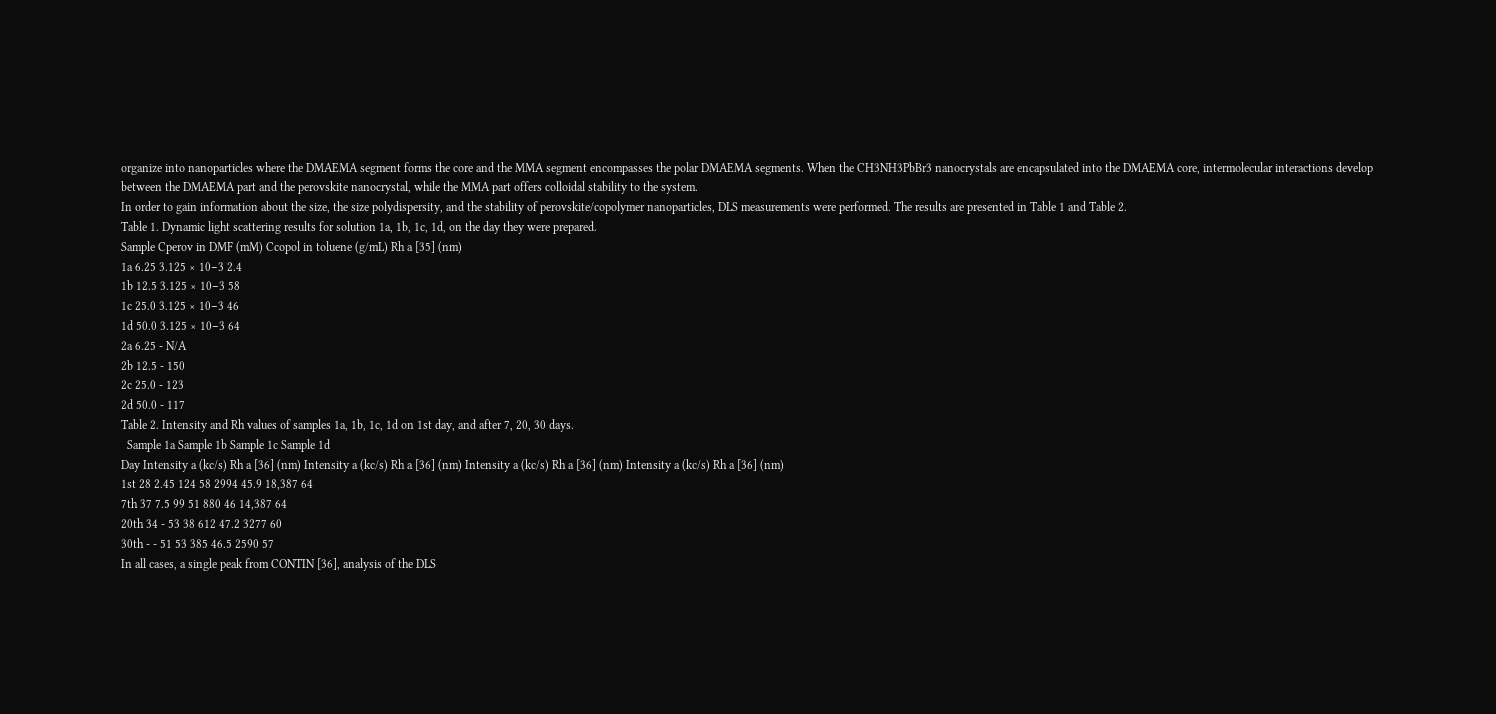organize into nanoparticles where the DMAEMA segment forms the core and the MMA segment encompasses the polar DMAEMA segments. When the CH3NH3PbBr3 nanocrystals are encapsulated into the DMAEMA core, intermolecular interactions develop between the DMAEMA part and the perovskite nanocrystal, while the MMA part offers colloidal stability to the system.
In order to gain information about the size, the size polydispersity, and the stability of perovskite/copolymer nanoparticles, DLS measurements were performed. The results are presented in Table 1 and Table 2.
Table 1. Dynamic light scattering results for solution 1a, 1b, 1c, 1d, on the day they were prepared.
Sample Cperov in DMF (mM) Ccopol in toluene (g/mL) Rh a [35] (nm)
1a 6.25 3.125 × 10−3 2.4
1b 12.5 3.125 × 10−3 58
1c 25.0 3.125 × 10−3 46
1d 50.0 3.125 × 10−3 64
2a 6.25 - N/A
2b 12.5 - 150
2c 25.0 - 123
2d 50.0 - 117
Table 2. Intensity and Rh values of samples 1a, 1b, 1c, 1d on 1st day, and after 7, 20, 30 days.
  Sample 1a Sample 1b Sample 1c Sample 1d
Day Intensity a (kc/s) Rh a [36] (nm) Intensity a (kc/s) Rh a [36] (nm) Intensity a (kc/s) Rh a [36] (nm) Intensity a (kc/s) Rh a [36] (nm)
1st 28 2.45 124 58 2994 45.9 18,387 64
7th 37 7.5 99 51 880 46 14,387 64
20th 34 - 53 38 612 47.2 3277 60
30th - - 51 53 385 46.5 2590 57
In all cases, a single peak from CONTIN [36], analysis of the DLS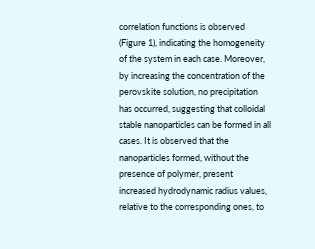correlation functions is observed (Figure 1), indicating the homogeneity of the system in each case. Moreover, by increasing the concentration of the perovskite solution, no precipitation has occurred, suggesting that colloidal stable nanoparticles can be formed in all cases. It is observed that the nanoparticles formed, without the presence of polymer, present increased hydrodynamic radius values, relative to the corresponding ones, to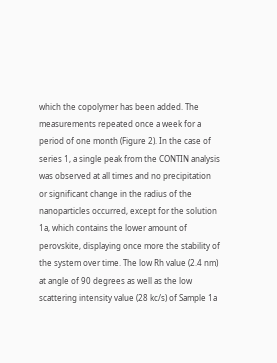which the copolymer has been added. The measurements repeated once a week for a period of one month (Figure 2). In the case of series 1, a single peak from the CONTIN analysis was observed at all times and no precipitation or significant change in the radius of the nanoparticles occurred, except for the solution 1a, which contains the lower amount of perovskite, displaying once more the stability of the system over time. The low Rh value (2.4 nm) at angle of 90 degrees as well as the low scattering intensity value (28 kc/s) of Sample 1a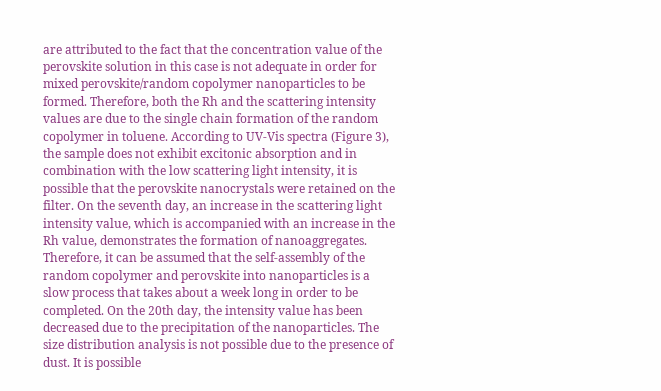are attributed to the fact that the concentration value of the perovskite solution in this case is not adequate in order for mixed perovskite/random copolymer nanoparticles to be formed. Therefore, both the Rh and the scattering intensity values are due to the single chain formation of the random copolymer in toluene. According to UV-Vis spectra (Figure 3), the sample does not exhibit excitonic absorption and in combination with the low scattering light intensity, it is possible that the perovskite nanocrystals were retained on the filter. On the seventh day, an increase in the scattering light intensity value, which is accompanied with an increase in the Rh value, demonstrates the formation of nanoaggregates. Therefore, it can be assumed that the self-assembly of the random copolymer and perovskite into nanoparticles is a slow process that takes about a week long in order to be completed. On the 20th day, the intensity value has been decreased due to the precipitation of the nanoparticles. The size distribution analysis is not possible due to the presence of dust. It is possible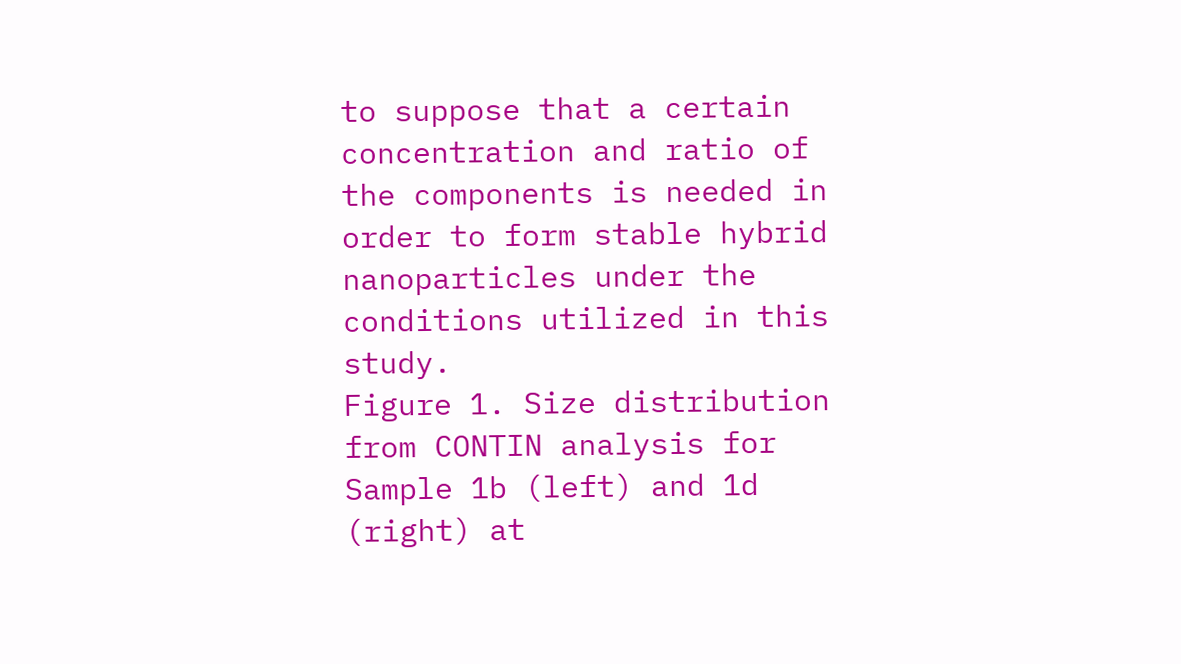to suppose that a certain concentration and ratio of the components is needed in order to form stable hybrid nanoparticles under the conditions utilized in this study.
Figure 1. Size distribution from CONTIN analysis for Sample 1b (left) and 1d (right) at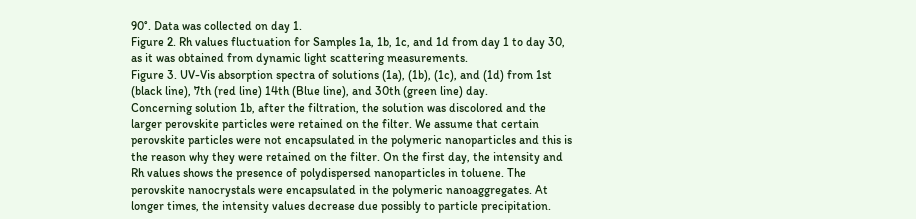90°. Data was collected on day 1.
Figure 2. Rh values fluctuation for Samples 1a, 1b, 1c, and 1d from day 1 to day 30, as it was obtained from dynamic light scattering measurements.
Figure 3. UV-Vis absorption spectra of solutions (1a), (1b), (1c), and (1d) from 1st (black line), 7th (red line) 14th (Blue line), and 30th (green line) day.
Concerning solution 1b, after the filtration, the solution was discolored and the larger perovskite particles were retained on the filter. We assume that certain perovskite particles were not encapsulated in the polymeric nanoparticles and this is the reason why they were retained on the filter. On the first day, the intensity and Rh values shows the presence of polydispersed nanoparticles in toluene. The perovskite nanocrystals were encapsulated in the polymeric nanoaggregates. At longer times, the intensity values decrease due possibly to particle precipitation.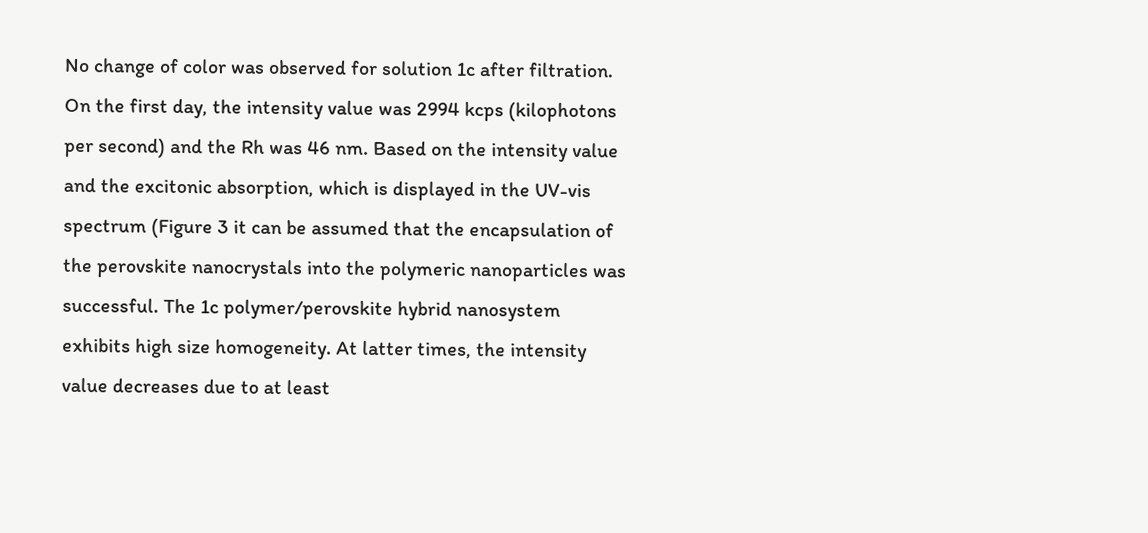No change of color was observed for solution 1c after filtration. On the first day, the intensity value was 2994 kcps (kilophotons per second) and the Rh was 46 nm. Based on the intensity value and the excitonic absorption, which is displayed in the UV-vis spectrum (Figure 3 it can be assumed that the encapsulation of the perovskite nanocrystals into the polymeric nanoparticles was successful. The 1c polymer/perovskite hybrid nanosystem exhibits high size homogeneity. At latter times, the intensity value decreases due to at least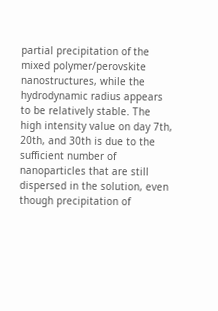partial precipitation of the mixed polymer/perovskite nanostructures, while the hydrodynamic radius appears to be relatively stable. The high intensity value on day 7th, 20th, and 30th is due to the sufficient number of nanoparticles that are still dispersed in the solution, even though precipitation of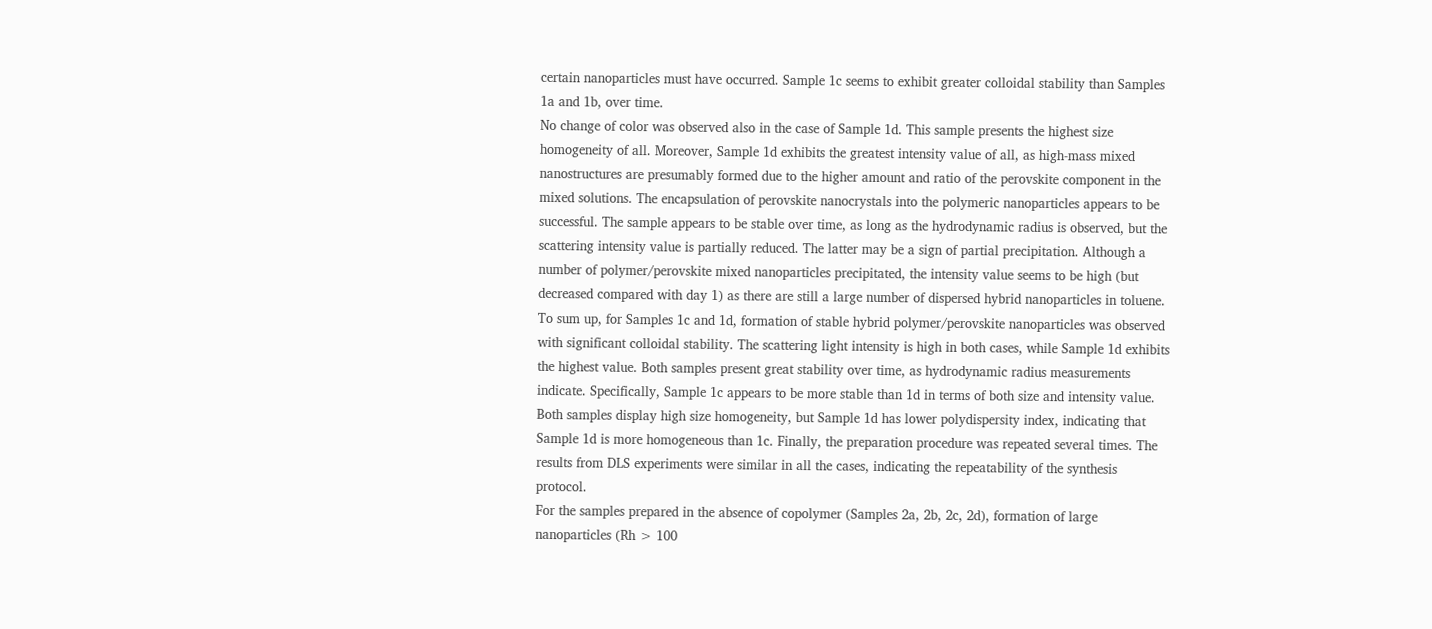certain nanoparticles must have occurred. Sample 1c seems to exhibit greater colloidal stability than Samples 1a and 1b, over time.
No change of color was observed also in the case of Sample 1d. This sample presents the highest size homogeneity of all. Moreover, Sample 1d exhibits the greatest intensity value of all, as high-mass mixed nanostructures are presumably formed due to the higher amount and ratio of the perovskite component in the mixed solutions. The encapsulation of perovskite nanocrystals into the polymeric nanoparticles appears to be successful. The sample appears to be stable over time, as long as the hydrodynamic radius is observed, but the scattering intensity value is partially reduced. The latter may be a sign of partial precipitation. Although a number of polymer/perovskite mixed nanoparticles precipitated, the intensity value seems to be high (but decreased compared with day 1) as there are still a large number of dispersed hybrid nanoparticles in toluene.
To sum up, for Samples 1c and 1d, formation of stable hybrid polymer/perovskite nanoparticles was observed with significant colloidal stability. The scattering light intensity is high in both cases, while Sample 1d exhibits the highest value. Both samples present great stability over time, as hydrodynamic radius measurements indicate. Specifically, Sample 1c appears to be more stable than 1d in terms of both size and intensity value. Both samples display high size homogeneity, but Sample 1d has lower polydispersity index, indicating that Sample 1d is more homogeneous than 1c. Finally, the preparation procedure was repeated several times. The results from DLS experiments were similar in all the cases, indicating the repeatability of the synthesis protocol.
For the samples prepared in the absence of copolymer (Samples 2a, 2b, 2c, 2d), formation of large nanoparticles (Rh > 100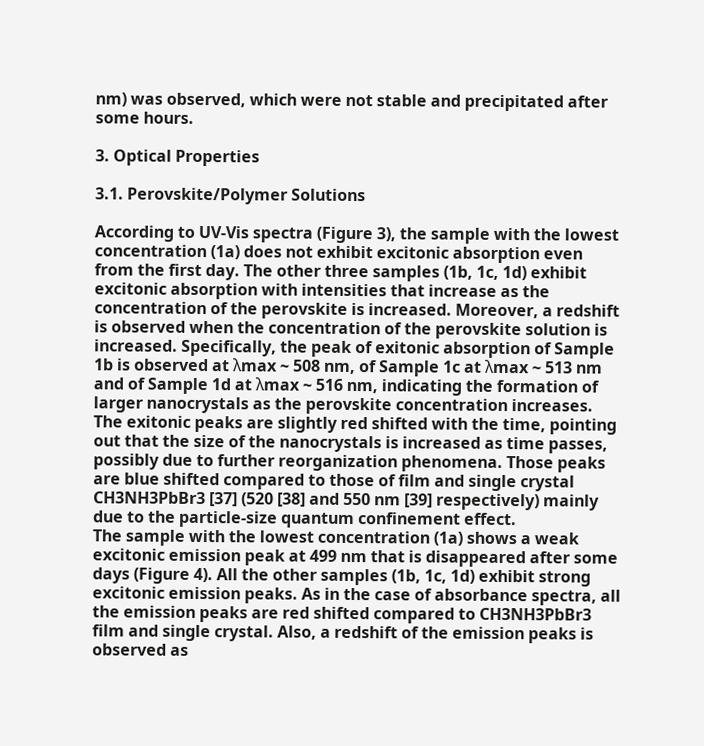nm) was observed, which were not stable and precipitated after some hours.

3. Optical Properties

3.1. Perovskite/Polymer Solutions

According to UV-Vis spectra (Figure 3), the sample with the lowest concentration (1a) does not exhibit excitonic absorption even from the first day. The other three samples (1b, 1c, 1d) exhibit excitonic absorption with intensities that increase as the concentration of the perovskite is increased. Moreover, a redshift is observed when the concentration of the perovskite solution is increased. Specifically, the peak of exitonic absorption of Sample 1b is observed at λmax ~ 508 nm, of Sample 1c at λmax ~ 513 nm and of Sample 1d at λmax ~ 516 nm, indicating the formation of larger nanocrystals as the perovskite concentration increases. The exitonic peaks are slightly red shifted with the time, pointing out that the size of the nanocrystals is increased as time passes, possibly due to further reorganization phenomena. Those peaks are blue shifted compared to those of film and single crystal CH3NH3PbBr3 [37] (520 [38] and 550 nm [39] respectively) mainly due to the particle-size quantum confinement effect.
The sample with the lowest concentration (1a) shows a weak excitonic emission peak at 499 nm that is disappeared after some days (Figure 4). All the other samples (1b, 1c, 1d) exhibit strong excitonic emission peaks. As in the case of absorbance spectra, all the emission peaks are red shifted compared to CH3NH3PbBr3 film and single crystal. Also, a redshift of the emission peaks is observed as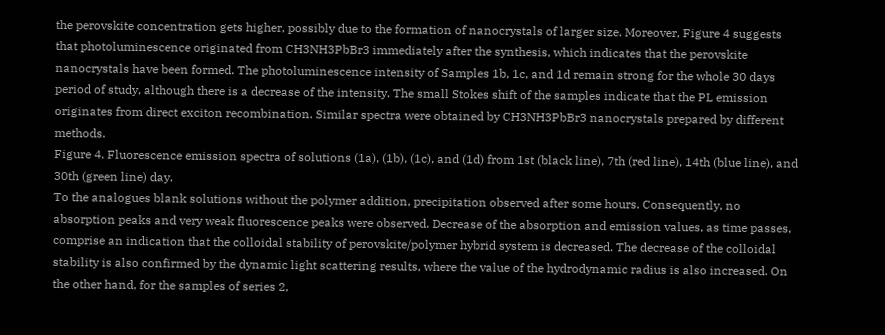the perovskite concentration gets higher, possibly due to the formation of nanocrystals of larger size. Moreover, Figure 4 suggests that photoluminescence originated from CH3NH3PbBr3 immediately after the synthesis, which indicates that the perovskite nanocrystals have been formed. The photoluminescence intensity of Samples 1b, 1c, and 1d remain strong for the whole 30 days period of study, although there is a decrease of the intensity. The small Stokes shift of the samples indicate that the PL emission originates from direct exciton recombination. Similar spectra were obtained by CH3NH3PbBr3 nanocrystals prepared by different methods.
Figure 4. Fluorescence emission spectra of solutions (1a), (1b), (1c), and (1d) from 1st (black line), 7th (red line), 14th (blue line), and 30th (green line) day.
To the analogues blank solutions without the polymer addition, precipitation observed after some hours. Consequently, no absorption peaks and very weak fluorescence peaks were observed. Decrease of the absorption and emission values, as time passes, comprise an indication that the colloidal stability of perovskite/polymer hybrid system is decreased. The decrease of the colloidal stability is also confirmed by the dynamic light scattering results, where the value of the hydrodynamic radius is also increased. On the other hand, for the samples of series 2,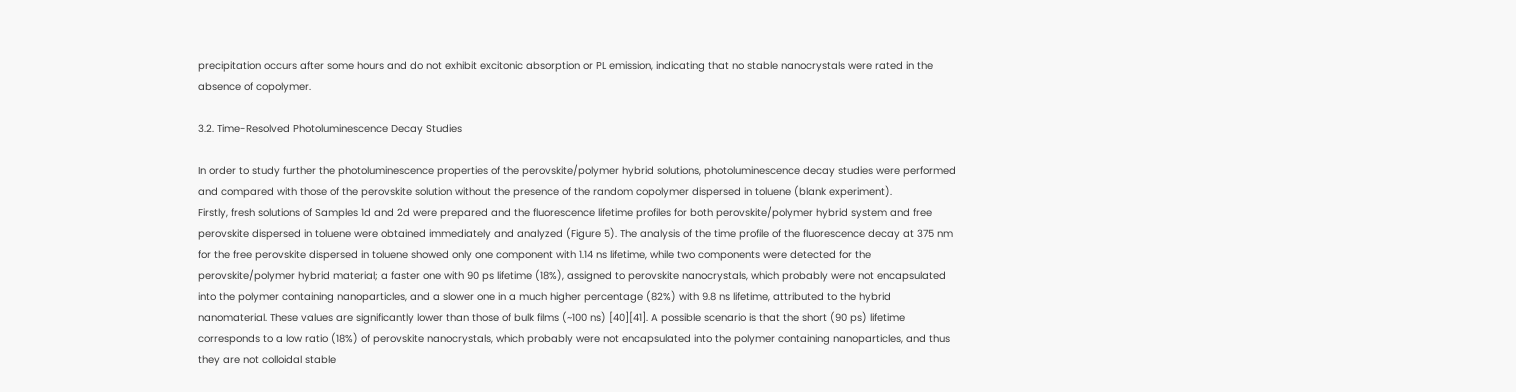precipitation occurs after some hours and do not exhibit excitonic absorption or PL emission, indicating that no stable nanocrystals were rated in the absence of copolymer.

3.2. Time-Resolved Photoluminescence Decay Studies

In order to study further the photoluminescence properties of the perovskite/polymer hybrid solutions, photoluminescence decay studies were performed and compared with those of the perovskite solution without the presence of the random copolymer dispersed in toluene (blank experiment).
Firstly, fresh solutions of Samples 1d and 2d were prepared and the fluorescence lifetime profiles for both perovskite/polymer hybrid system and free perovskite dispersed in toluene were obtained immediately and analyzed (Figure 5). The analysis of the time profile of the fluorescence decay at 375 nm for the free perovskite dispersed in toluene showed only one component with 1.14 ns lifetime, while two components were detected for the perovskite/polymer hybrid material; a faster one with 90 ps lifetime (18%), assigned to perovskite nanocrystals, which probably were not encapsulated into the polymer containing nanoparticles, and a slower one in a much higher percentage (82%) with 9.8 ns lifetime, attributed to the hybrid nanomaterial. These values are significantly lower than those of bulk films (~100 ns) [40][41]. A possible scenario is that the short (90 ps) lifetime corresponds to a low ratio (18%) of perovskite nanocrystals, which probably were not encapsulated into the polymer containing nanoparticles, and thus they are not colloidal stable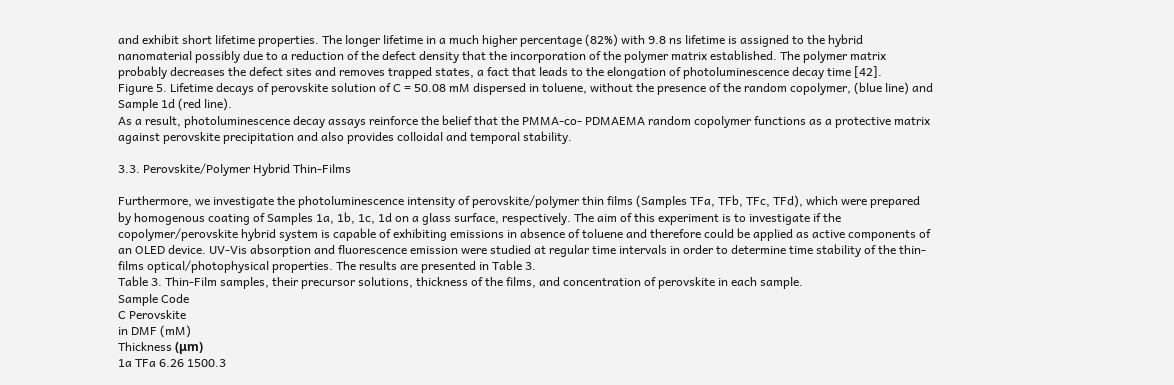and exhibit short lifetime properties. The longer lifetime in a much higher percentage (82%) with 9.8 ns lifetime is assigned to the hybrid nanomaterial possibly due to a reduction of the defect density that the incorporation of the polymer matrix established. The polymer matrix probably decreases the defect sites and removes trapped states, a fact that leads to the elongation of photoluminescence decay time [42].
Figure 5. Lifetime decays of perovskite solution of C = 50.08 mM dispersed in toluene, without the presence of the random copolymer, (blue line) and Sample 1d (red line).
As a result, photoluminescence decay assays reinforce the belief that the PMMA-co- PDMAEMA random copolymer functions as a protective matrix against perovskite precipitation and also provides colloidal and temporal stability.

3.3. Perovskite/Polymer Hybrid Thin-Films

Furthermore, we investigate the photoluminescence intensity of perovskite/polymer thin films (Samples TFa, TFb, TFc, TFd), which were prepared by homogenous coating of Samples 1a, 1b, 1c, 1d on a glass surface, respectively. The aim of this experiment is to investigate if the copolymer/perovskite hybrid system is capable of exhibiting emissions in absence of toluene and therefore could be applied as active components of an OLED device. UV-Vis absorption and fluorescence emission were studied at regular time intervals in order to determine time stability of the thin-films optical/photophysical properties. The results are presented in Table 3.
Table 3. Thin-Film samples, their precursor solutions, thickness of the films, and concentration of perovskite in each sample.
Sample Code
C Perovskite
in DMF (mM)
Thickness (μm)
1a TFa 6.26 1500.3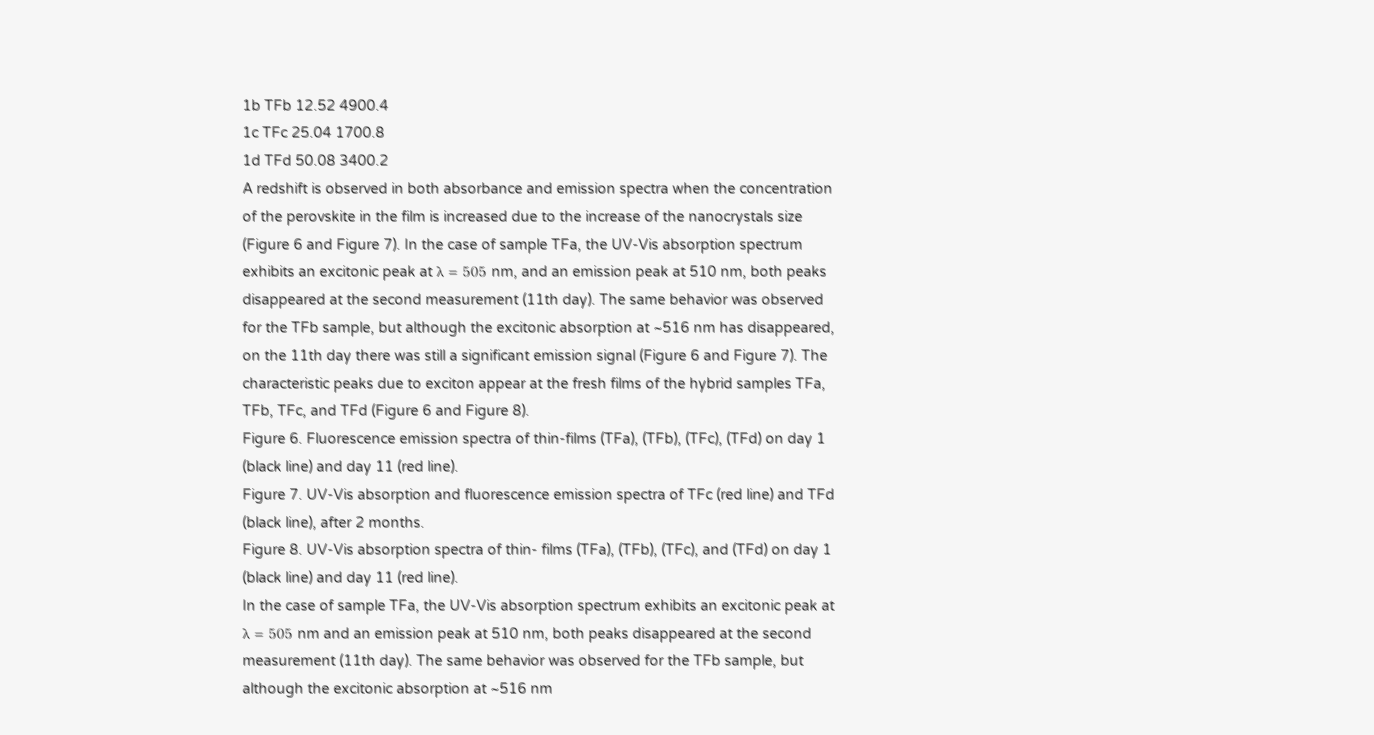1b TFb 12.52 4900.4
1c TFc 25.04 1700.8
1d TFd 50.08 3400.2
A redshift is observed in both absorbance and emission spectra when the concentration of the perovskite in the film is increased due to the increase of the nanocrystals size (Figure 6 and Figure 7). In the case of sample TFa, the UV-Vis absorption spectrum exhibits an excitonic peak at λ = 505 nm, and an emission peak at 510 nm, both peaks disappeared at the second measurement (11th day). The same behavior was observed for the TFb sample, but although the excitonic absorption at ~516 nm has disappeared, on the 11th day there was still a significant emission signal (Figure 6 and Figure 7). The characteristic peaks due to exciton appear at the fresh films of the hybrid samples TFa, TFb, TFc, and TFd (Figure 6 and Figure 8).
Figure 6. Fluorescence emission spectra of thin-films (TFa), (TFb), (TFc), (TFd) on day 1 (black line) and day 11 (red line).
Figure 7. UV-Vis absorption and fluorescence emission spectra of TFc (red line) and TFd (black line), after 2 months.
Figure 8. UV-Vis absorption spectra of thin- films (TFa), (TFb), (TFc), and (TFd) on day 1 (black line) and day 11 (red line).
In the case of sample TFa, the UV-Vis absorption spectrum exhibits an excitonic peak at λ = 505 nm and an emission peak at 510 nm, both peaks disappeared at the second measurement (11th day). The same behavior was observed for the TFb sample, but although the excitonic absorption at ~516 nm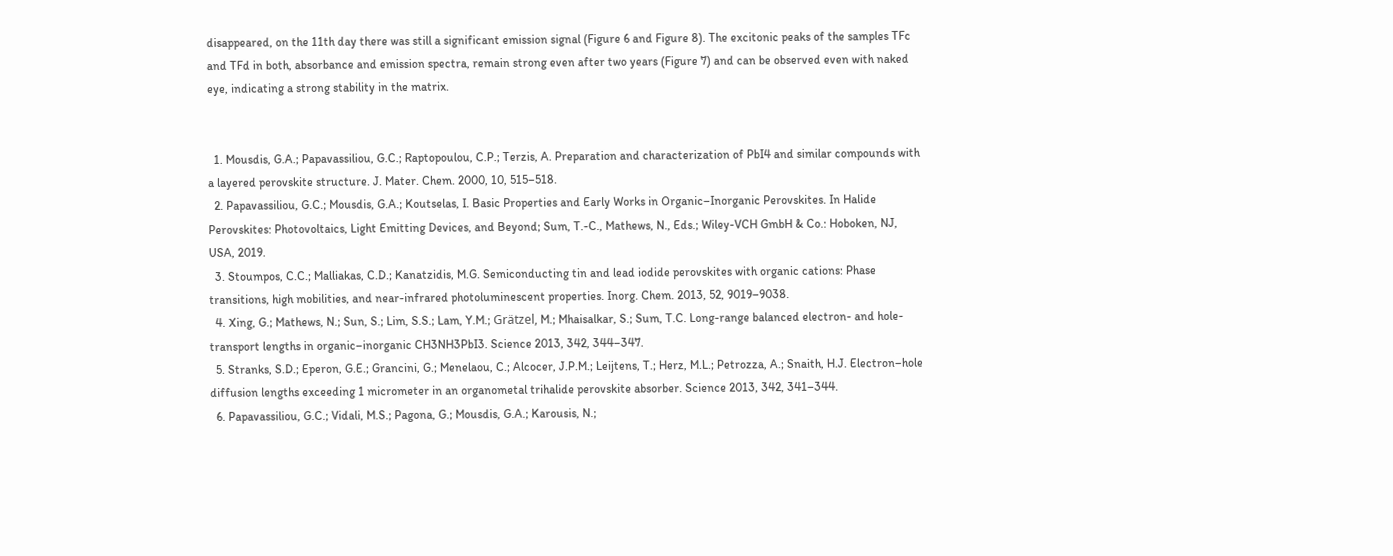disappeared, on the 11th day there was still a significant emission signal (Figure 6 and Figure 8). The excitonic peaks of the samples TFc and TFd in both, absorbance and emission spectra, remain strong even after two years (Figure 7) and can be observed even with naked eye, indicating a strong stability in the matrix.


  1. Mousdis, G.A.; Papavassiliou, G.C.; Raptopoulou, C.P.; Terzis, A. Preparation and characterization of PbI4 and similar compounds with a layered perovskite structure. J. Mater. Chem. 2000, 10, 515–518.
  2. Papavassiliou, G.C.; Mousdis, G.A.; Koutselas, I. Basic Properties and Early Works in Organic–Inorganic Perovskites. In Halide Perovskites: Photovoltaics, Light Emitting Devices, and Beyond; Sum, T.-C., Mathews, N., Eds.; Wiley-VCH GmbH & Co.: Hoboken, NJ, USA, 2019.
  3. Stoumpos, C.C.; Malliakas, C.D.; Kanatzidis, M.G. Semiconducting tin and lead iodide perovskites with organic cations: Phase transitions, high mobilities, and near-infrared photoluminescent properties. Inorg. Chem. 2013, 52, 9019–9038.
  4. Xing, G.; Mathews, N.; Sun, S.; Lim, S.S.; Lam, Y.M.; Grätzel, M.; Mhaisalkar, S.; Sum, T.C. Long-range balanced electron- and hole-transport lengths in organic–inorganic CH3NH3PbI3. Science 2013, 342, 344–347.
  5. Stranks, S.D.; Eperon, G.E.; Grancini, G.; Menelaou, C.; Alcocer, J.P.M.; Leijtens, T.; Herz, M.L.; Petrozza, A.; Snaith, H.J. Electron–hole diffusion lengths exceeding 1 micrometer in an organometal trihalide perovskite absorber. Science 2013, 342, 341–344.
  6. Papavassiliou, G.C.; Vidali, M.S.; Pagona, G.; Mousdis, G.A.; Karousis, N.;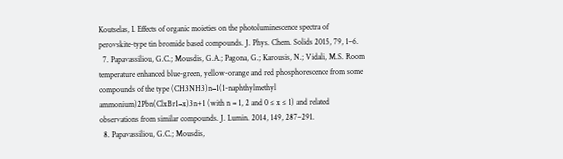Koutselas, I. Effects of organic moieties on the photoluminescence spectra of perovskite-type tin bromide based compounds. J. Phys. Chem. Solids 2015, 79, 1–6.
  7. Papavassiliou, G.C.; Mousdis, G.A.; Pagona, G.; Karousis, N.; Vidali, M.S. Room temperature enhanced blue-green, yellow-orange and red phosphorescence from some compounds of the type (CH3NH3)n−1(1-naphthylmethyl ammonium)2Pbn(ClxBr1−x)3n+1 (with n = 1, 2 and 0 ≤ x ≤ 1) and related observations from similar compounds. J. Lumin. 2014, 149, 287–291.
  8. Papavassiliou, G.C.; Mousdis,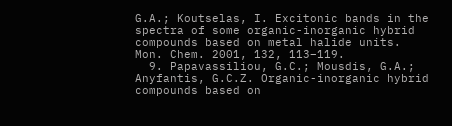G.A.; Koutselas, I. Excitonic bands in the spectra of some organic-inorganic hybrid compounds based on metal halide units. Mon. Chem. 2001, 132, 113–119.
  9. Papavassiliou, G.C.; Mousdis, G.A.; Anyfantis, G.C.Z. Organic-inorganic hybrid compounds based on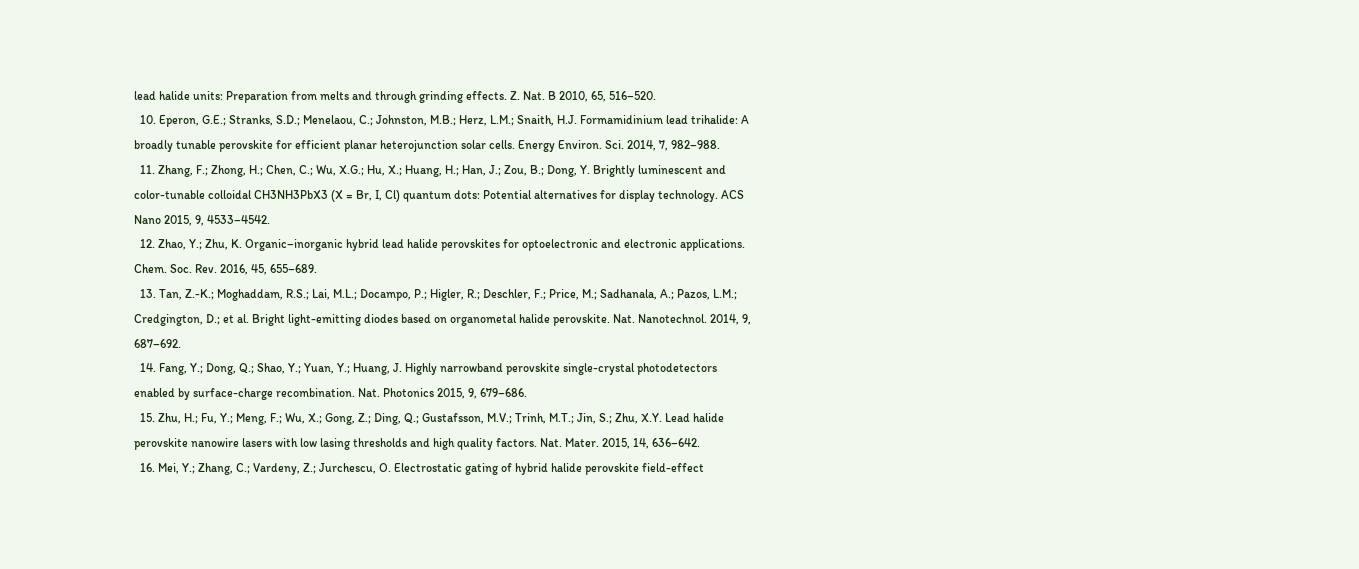lead halide units: Preparation from melts and through grinding effects. Z. Nat. B 2010, 65, 516–520.
  10. Eperon, G.E.; Stranks, S.D.; Menelaou, C.; Johnston, M.B.; Herz, L.M.; Snaith, H.J. Formamidinium lead trihalide: A broadly tunable perovskite for efficient planar heterojunction solar cells. Energy Environ. Sci. 2014, 7, 982–988.
  11. Zhang, F.; Zhong, H.; Chen, C.; Wu, X.G.; Hu, X.; Huang, H.; Han, J.; Zou, B.; Dong, Y. Brightly luminescent and color-tunable colloidal CH3NH3PbX3 (X = Br, I, Cl) quantum dots: Potential alternatives for display technology. ACS Nano 2015, 9, 4533–4542.
  12. Zhao, Y.; Zhu, K. Organic–inorganic hybrid lead halide perovskites for optoelectronic and electronic applications. Chem. Soc. Rev. 2016, 45, 655–689.
  13. Tan, Z.-K.; Moghaddam, R.S.; Lai, M.L.; Docampo, P.; Higler, R.; Deschler, F.; Price, M.; Sadhanala, A.; Pazos, L.M.; Credgington, D.; et al. Bright light-emitting diodes based on organometal halide perovskite. Nat. Nanotechnol. 2014, 9, 687–692.
  14. Fang, Y.; Dong, Q.; Shao, Y.; Yuan, Y.; Huang, J. Highly narrowband perovskite single-crystal photodetectors enabled by surface-charge recombination. Nat. Photonics 2015, 9, 679–686.
  15. Zhu, H.; Fu, Y.; Meng, F.; Wu, X.; Gong, Z.; Ding, Q.; Gustafsson, M.V.; Trinh, M.T.; Jin, S.; Zhu, X.Y. Lead halide perovskite nanowire lasers with low lasing thresholds and high quality factors. Nat. Mater. 2015, 14, 636–642.
  16. Mei, Y.; Zhang, C.; Vardeny, Z.; Jurchescu, O. Electrostatic gating of hybrid halide perovskite field-effect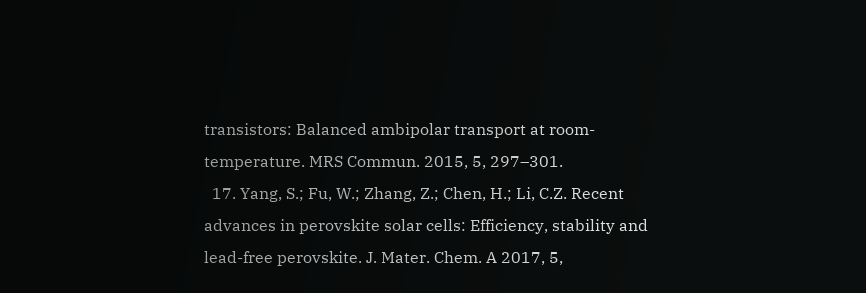transistors: Balanced ambipolar transport at room-temperature. MRS Commun. 2015, 5, 297–301.
  17. Yang, S.; Fu, W.; Zhang, Z.; Chen, H.; Li, C.Z. Recent advances in perovskite solar cells: Efficiency, stability and lead-free perovskite. J. Mater. Chem. A 2017, 5,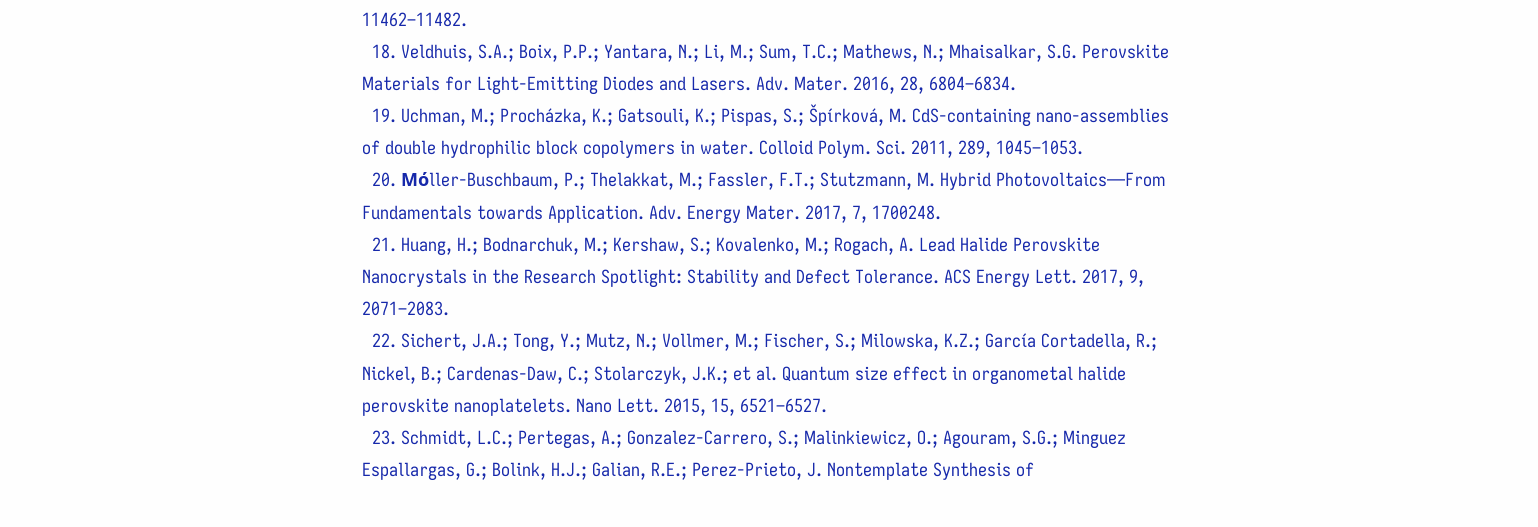11462–11482.
  18. Veldhuis, S.A.; Boix, P.P.; Yantara, N.; Li, M.; Sum, T.C.; Mathews, N.; Mhaisalkar, S.G. Perovskite Materials for Light-Emitting Diodes and Lasers. Adv. Mater. 2016, 28, 6804–6834.
  19. Uchman, M.; Procházka, K.; Gatsouli, K.; Pispas, S.; Špírková, M. CdS-containing nano-assemblies of double hydrophilic block copolymers in water. Colloid Polym. Sci. 2011, 289, 1045–1053.
  20. Mόller-Buschbaum, P.; Thelakkat, M.; Fassler, F.T.; Stutzmann, M. Hybrid Photovoltaics—From Fundamentals towards Application. Adv. Energy Mater. 2017, 7, 1700248.
  21. Huang, H.; Bodnarchuk, M.; Kershaw, S.; Kovalenko, M.; Rogach, A. Lead Halide Perovskite Nanocrystals in the Research Spotlight: Stability and Defect Tolerance. ACS Energy Lett. 2017, 9, 2071–2083.
  22. Sichert, J.A.; Tong, Y.; Mutz, N.; Vollmer, M.; Fischer, S.; Milowska, K.Z.; García Cortadella, R.; Nickel, B.; Cardenas-Daw, C.; Stolarczyk, J.K.; et al. Quantum size effect in organometal halide perovskite nanoplatelets. Nano Lett. 2015, 15, 6521–6527.
  23. Schmidt, L.C.; Pertegas, A.; Gonzalez-Carrero, S.; Malinkiewicz, O.; Agouram, S.G.; Minguez Espallargas, G.; Bolink, H.J.; Galian, R.E.; Perez-Prieto, J. Nontemplate Synthesis of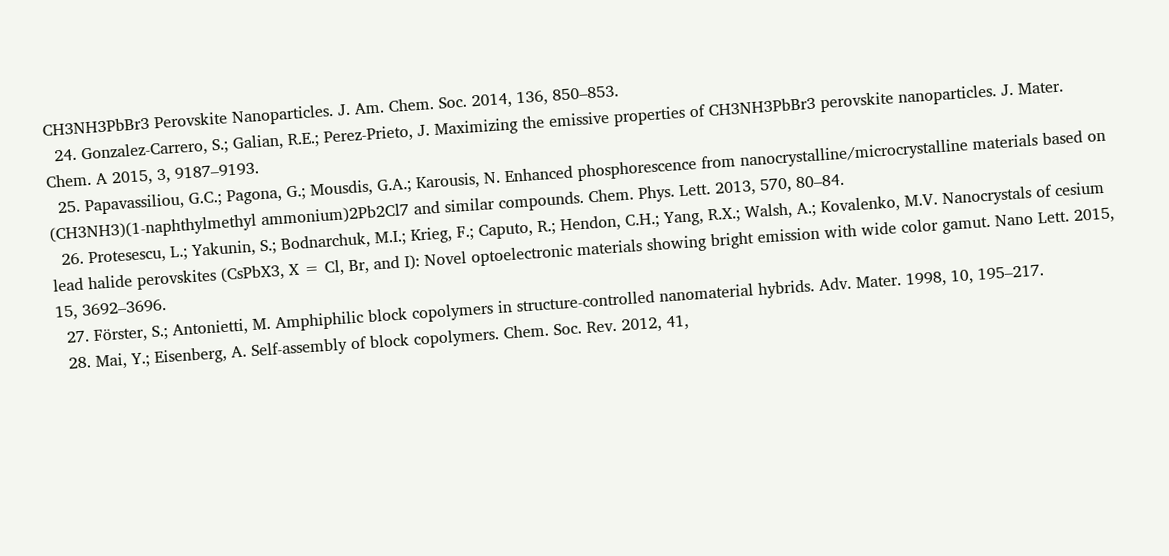CH3NH3PbBr3 Perovskite Nanoparticles. J. Am. Chem. Soc. 2014, 136, 850–853.
  24. Gonzalez-Carrero, S.; Galian, R.E.; Perez-Prieto, J. Maximizing the emissive properties of CH3NH3PbBr3 perovskite nanoparticles. J. Mater. Chem. A 2015, 3, 9187–9193.
  25. Papavassiliou, G.C.; Pagona, G.; Mousdis, G.A.; Karousis, N. Enhanced phosphorescence from nanocrystalline/microcrystalline materials based on (CH3NH3)(1-naphthylmethyl ammonium)2Pb2Cl7 and similar compounds. Chem. Phys. Lett. 2013, 570, 80–84.
  26. Protesescu, L.; Yakunin, S.; Bodnarchuk, M.I.; Krieg, F.; Caputo, R.; Hendon, C.H.; Yang, R.X.; Walsh, A.; Kovalenko, M.V. Nanocrystals of cesium lead halide perovskites (CsPbX3, X = Cl, Br, and I): Novel optoelectronic materials showing bright emission with wide color gamut. Nano Lett. 2015, 15, 3692–3696.
  27. Förster, S.; Antonietti, M. Amphiphilic block copolymers in structure-controlled nanomaterial hybrids. Adv. Mater. 1998, 10, 195–217.
  28. Mai, Y.; Eisenberg, A. Self-assembly of block copolymers. Chem. Soc. Rev. 2012, 41,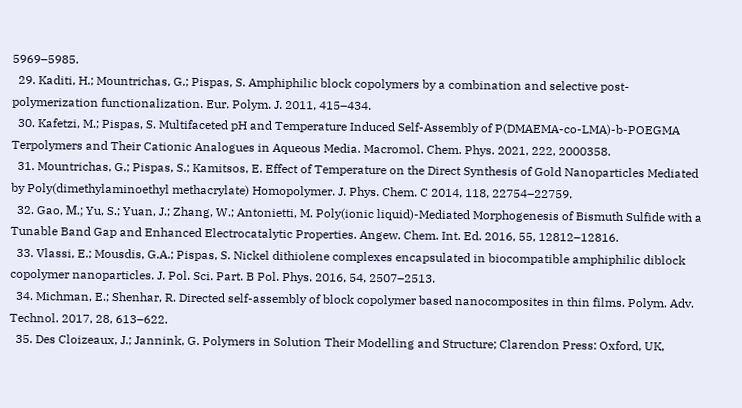5969–5985.
  29. Kaditi, H.; Mountrichas, G.; Pispas, S. Amphiphilic block copolymers by a combination and selective post-polymerization functionalization. Eur. Polym. J. 2011, 415–434.
  30. Kafetzi, M.; Pispas, S. Multifaceted pH and Temperature Induced Self-Assembly of P(DMAEMA-co-LMA)-b-POEGMA Terpolymers and Their Cationic Analogues in Aqueous Media. Macromol. Chem. Phys. 2021, 222, 2000358.
  31. Mountrichas, G.; Pispas, S.; Kamitsos, E. Effect of Temperature on the Direct Synthesis of Gold Nanoparticles Mediated by Poly(dimethylaminoethyl methacrylate) Homopolymer. J. Phys. Chem. C 2014, 118, 22754–22759.
  32. Gao, Μ.; Yu, S.; Yuan, J.; Zhang, W.; Antonietti, M. Poly(ionic liquid)-Mediated Morphogenesis of Bismuth Sulfide with a Tunable Band Gap and Enhanced Electrocatalytic Properties. Angew. Chem. Int. Ed. 2016, 55, 12812–12816.
  33. Vlassi, E.; Mousdis, G.A.; Pispas, S. Nickel dithiolene complexes encapsulated in biocompatible amphiphilic diblock copolymer nanoparticles. J. Pol. Sci. Part. B Pol. Phys. 2016, 54, 2507–2513.
  34. Michman, E.; Shenhar, R. Directed self-assembly of block copolymer based nanocomposites in thin films. Polym. Adv. Technol. 2017, 28, 613–622.
  35. Des Cloizeaux, J.; Jannink, G. Polymers in Solution Their Modelling and Structure; Clarendon Press: Oxford, UK,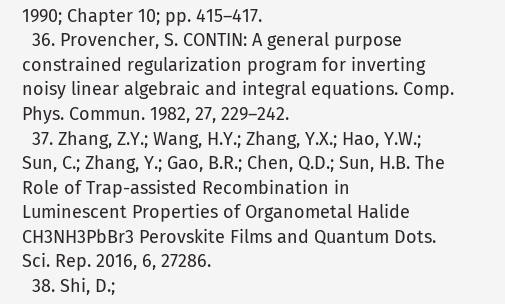1990; Chapter 10; pp. 415–417.
  36. Provencher, S. CONTIN: A general purpose constrained regularization program for inverting noisy linear algebraic and integral equations. Comp. Phys. Commun. 1982, 27, 229–242.
  37. Zhang, Z.Y.; Wang, H.Y.; Zhang, Y.X.; Hao, Y.W.; Sun, C.; Zhang, Y.; Gao, B.R.; Chen, Q.D.; Sun, H.B. The Role of Trap-assisted Recombination in Luminescent Properties of Organometal Halide CH3NH3PbBr3 Perovskite Films and Quantum Dots. Sci. Rep. 2016, 6, 27286.
  38. Shi, D.;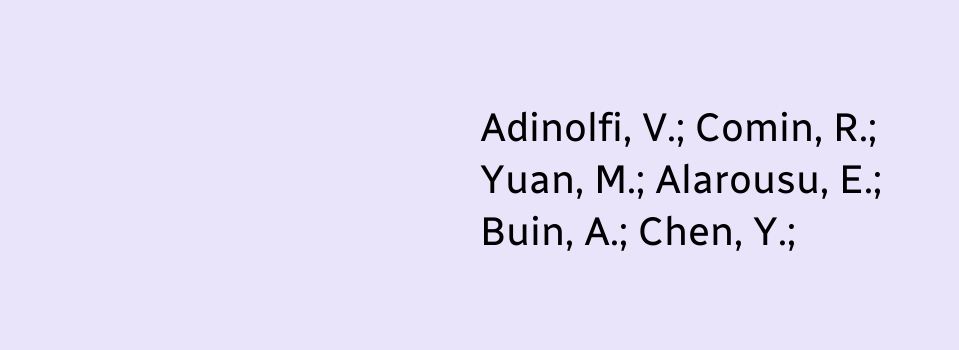Adinolfi, V.; Comin, R.; Yuan, M.; Alarousu, E.; Buin, A.; Chen, Y.;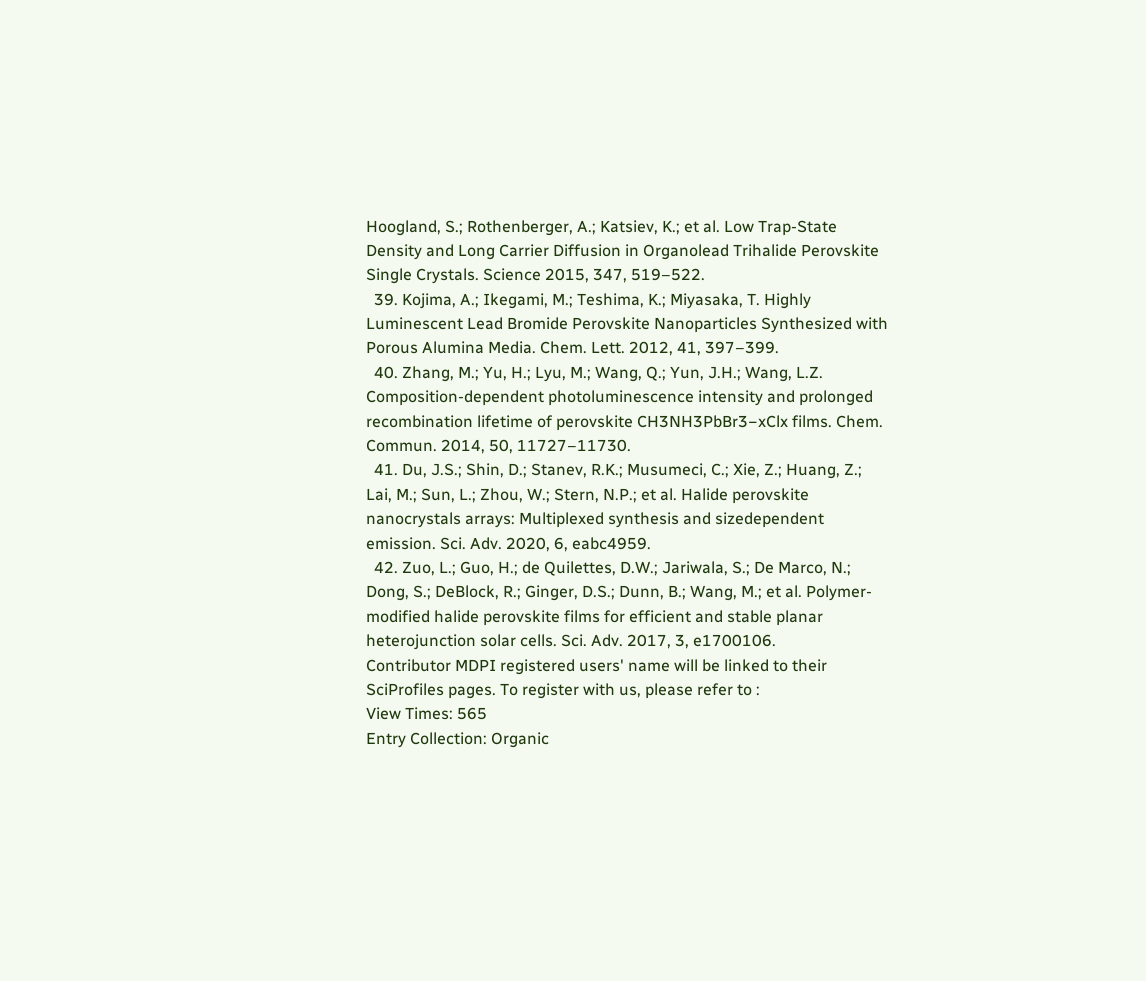Hoogland, S.; Rothenberger, A.; Katsiev, K.; et al. Low Trap-State Density and Long Carrier Diffusion in Organolead Trihalide Perovskite Single Crystals. Science 2015, 347, 519–522.
  39. Kojima, A.; Ikegami, M.; Teshima, K.; Miyasaka, T. Highly Luminescent Lead Bromide Perovskite Nanoparticles Synthesized with Porous Alumina Media. Chem. Lett. 2012, 41, 397–399.
  40. Zhang, M.; Yu, H.; Lyu, M.; Wang, Q.; Yun, J.H.; Wang, L.Z. Composition-dependent photoluminescence intensity and prolonged recombination lifetime of perovskite CH3NH3PbBr3−xClx films. Chem. Commun. 2014, 50, 11727–11730.
  41. Du, J.S.; Shin, D.; Stanev, R.K.; Musumeci, C.; Xie, Z.; Huang, Z.; Lai, M.; Sun, L.; Zhou, W.; Stern, N.P.; et al. Halide perovskite nanocrystals arrays: Multiplexed synthesis and sizedependent emission. Sci. Adv. 2020, 6, eabc4959.
  42. Zuo, L.; Guo, H.; de Quilettes, D.W.; Jariwala, S.; De Marco, N.; Dong, S.; DeBlock, R.; Ginger, D.S.; Dunn, B.; Wang, M.; et al. Polymer-modified halide perovskite films for efficient and stable planar heterojunction solar cells. Sci. Adv. 2017, 3, e1700106.
Contributor MDPI registered users' name will be linked to their SciProfiles pages. To register with us, please refer to :
View Times: 565
Entry Collection: Organic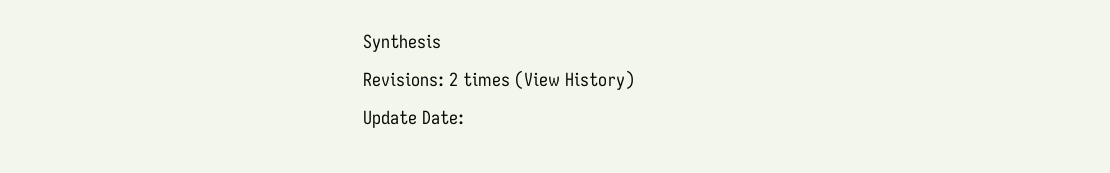Synthesis
Revisions: 2 times (View History)
Update Date: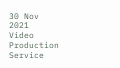30 Nov 2021
Video Production Service